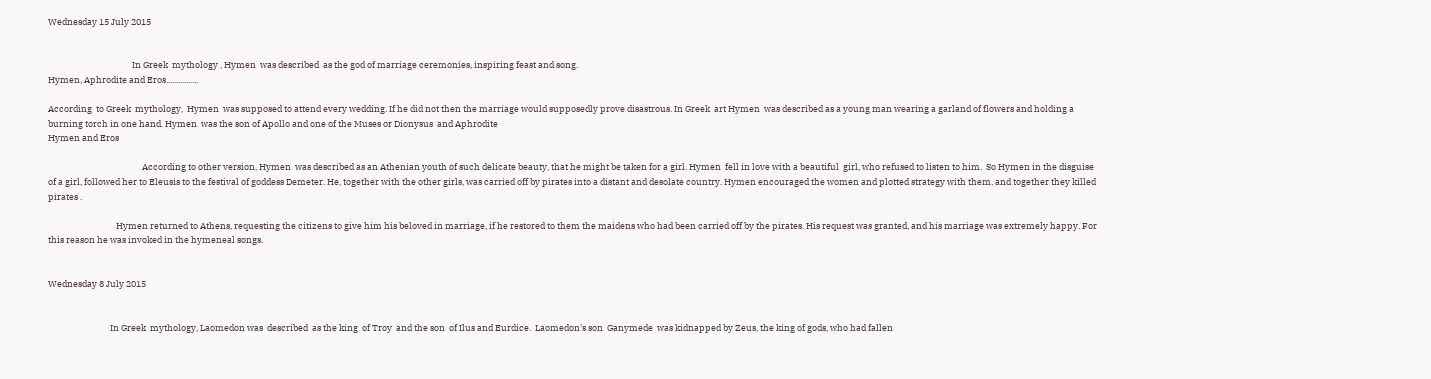Wednesday 15 July 2015


                                          In Greek  mythology , Hymen  was described  as the god of marriage ceremonies, inspiring feast and song.
Hymen, Aphrodite and Eros................

According  to Greek  mythology,  Hymen  was supposed to attend every wedding. If he did not then the marriage would supposedly prove disastrous. In Greek  art Hymen  was described as a young man wearing a garland of flowers and holding a burning torch in one hand. Hymen  was the son of Apollo and one of the Muses or Dionysus  and Aphrodite
Hymen and Eros

                                               According to other version, Hymen  was described as an Athenian youth of such delicate beauty, that he might be taken for a girl. Hymen  fell in love with a beautiful  girl, who refused to listen to him.  So Hymen in the disguise of a girl, followed her to Eleusis to the festival of goddess Demeter. He, together with the other girls, was carried off by pirates into a distant and desolate country. Hymen encouraged the women and plotted strategy with them, and together they killed pirates .

                                  Hymen returned to Athens, requesting the citizens to give him his beloved in marriage, if he restored to them the maidens who had been carried off by the pirates. His request was granted, and his marriage was extremely happy. For this reason he was invoked in the hymeneal songs.


Wednesday 8 July 2015


                               In Greek  mythology, Laomedon was  described  as the king  of Troy  and the son  of Ilus and Eurdice.  Laomedon's son  Ganymede  was kidnapped by Zeus, the king of gods, who had fallen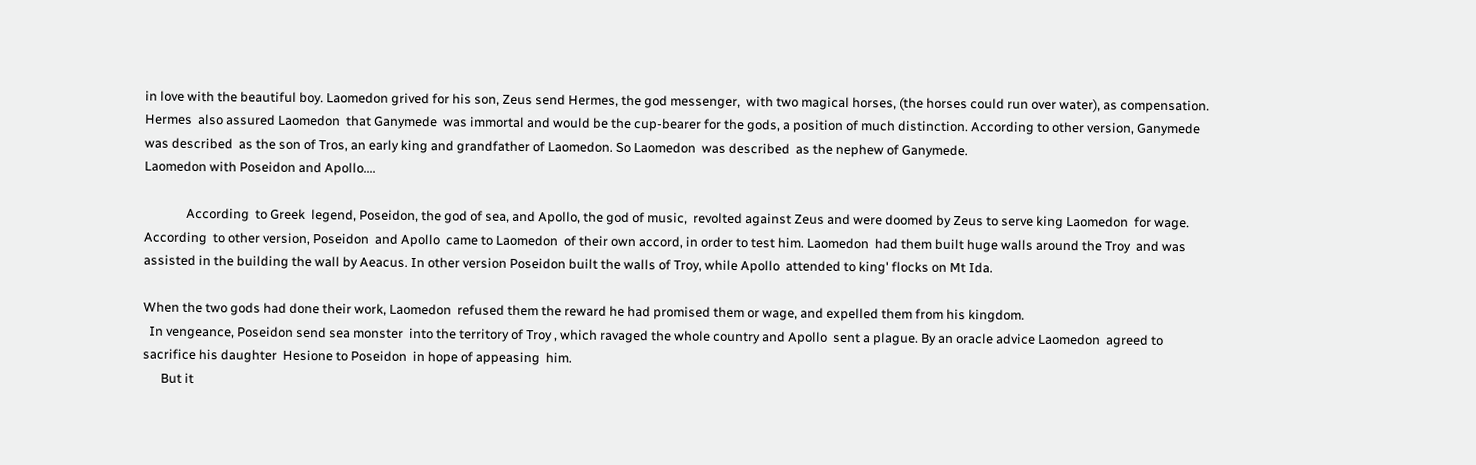in love with the beautiful boy. Laomedon grived for his son, Zeus send Hermes, the god messenger,  with two magical horses, (the horses could run over water), as compensation. Hermes  also assured Laomedon  that Ganymede  was immortal and would be the cup-bearer for the gods, a position of much distinction. According to other version, Ganymede  was described  as the son of Tros, an early king and grandfather of Laomedon. So Laomedon  was described  as the nephew of Ganymede.
Laomedon with Poseidon and Apollo....

              According  to Greek  legend, Poseidon, the god of sea, and Apollo, the god of music,  revolted against Zeus and were doomed by Zeus to serve king Laomedon  for wage. According  to other version, Poseidon  and Apollo  came to Laomedon  of their own accord, in order to test him. Laomedon  had them built huge walls around the Troy  and was assisted in the building the wall by Aeacus. In other version Poseidon built the walls of Troy, while Apollo  attended to king' flocks on Mt Ida.

When the two gods had done their work, Laomedon  refused them the reward he had promised them or wage, and expelled them from his kingdom.
  In vengeance, Poseidon send sea monster  into the territory of Troy , which ravaged the whole country and Apollo  sent a plague. By an oracle advice Laomedon  agreed to sacrifice his daughter  Hesione to Poseidon  in hope of appeasing  him.
      But it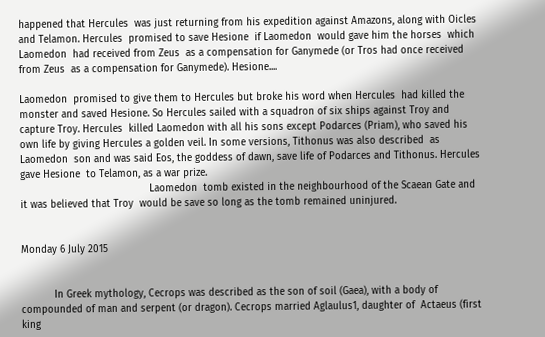happened that Hercules  was just returning from his expedition against Amazons, along with Oicles and Telamon. Hercules  promised to save Hesione  if Laomedon  would gave him the horses  which Laomedon  had received from Zeus  as a compensation for Ganymede (or Tros had once received from Zeus  as a compensation for Ganymede). Hesione....

Laomedon  promised to give them to Hercules but broke his word when Hercules  had killed the monster and saved Hesione. So Hercules sailed with a squadron of six ships against Troy and capture Troy. Hercules  killed Laomedon with all his sons except Podarces (Priam), who saved his own life by giving Hercules a golden veil. In some versions, Tithonus was also described  as Laomedon  son and was said Eos, the goddess of dawn, save life of Podarces and Tithonus. Hercules gave Hesione  to Telamon, as a war prize.
                                           Laomedon  tomb existed in the neighbourhood of the Scaean Gate and it was believed that Troy  would be save so long as the tomb remained uninjured.


Monday 6 July 2015


           In Greek mythology, Cecrops was described as the son of soil (Gaea), with a body of compounded of man and serpent (or dragon). Cecrops married Aglaulus1, daughter of  Actaeus (first king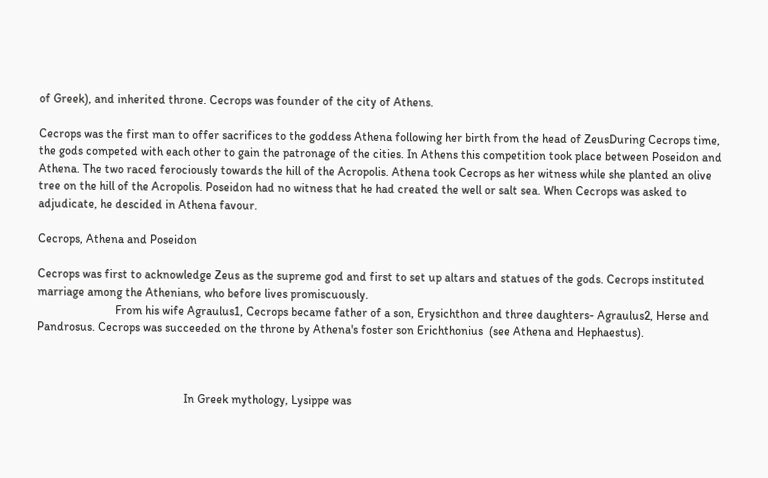of Greek), and inherited throne. Cecrops was founder of the city of Athens.

Cecrops was the first man to offer sacrifices to the goddess Athena following her birth from the head of ZeusDuring Cecrops time,  the gods competed with each other to gain the patronage of the cities. In Athens this competition took place between Poseidon and Athena. The two raced ferociously towards the hill of the Acropolis. Athena took Cecrops as her witness while she planted an olive tree on the hill of the Acropolis. Poseidon had no witness that he had created the well or salt sea. When Cecrops was asked to adjudicate, he descided in Athena favour.

Cecrops, Athena and Poseidon

Cecrops was first to acknowledge Zeus as the supreme god and first to set up altars and statues of the gods. Cecrops instituted marriage among the Athenians, who before lives promiscuously.
                          From his wife Agraulus1, Cecrops became father of a son, Erysichthon and three daughters- Agraulus2, Herse and Pandrosus. Cecrops was succeeded on the throne by Athena's foster son Erichthonius  (see Athena and Hephaestus).



                                                 In Greek mythology, Lysippe was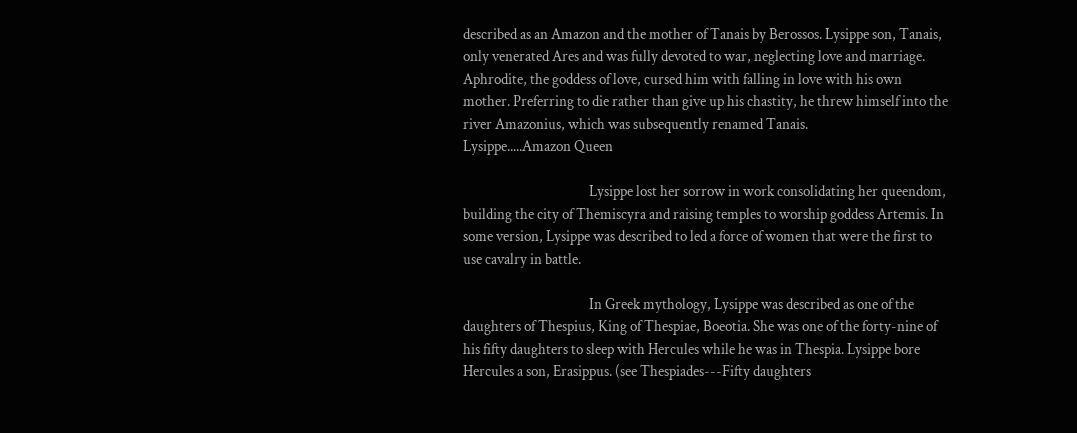described as an Amazon and the mother of Tanais by Berossos. Lysippe son, Tanais, only venerated Ares and was fully devoted to war, neglecting love and marriage. Aphrodite, the goddess of love, cursed him with falling in love with his own mother. Preferring to die rather than give up his chastity, he threw himself into the river Amazonius, which was subsequently renamed Tanais.
Lysippe.....Amazon Queen

                                          Lysippe lost her sorrow in work consolidating her queendom, building the city of Themiscyra and raising temples to worship goddess Artemis. In some version, Lysippe was described to led a force of women that were the first to use cavalry in battle.

                                          In Greek mythology, Lysippe was described as one of the daughters of Thespius, King of Thespiae, Boeotia. She was one of the forty-nine of his fifty daughters to sleep with Hercules while he was in Thespia. Lysippe bore Hercules a son, Erasippus. (see Thespiades---Fifty daughters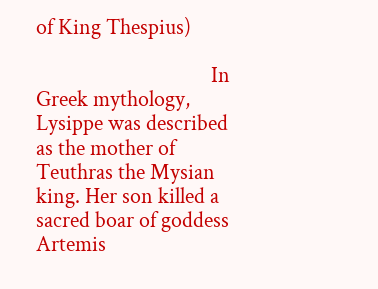of King Thespius)

                                   In Greek mythology, Lysippe was described as the mother of Teuthras the Mysian king. Her son killed a sacred boar of goddess Artemis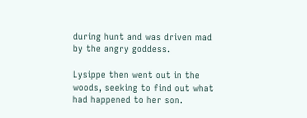during hunt and was driven mad by the angry goddess.

Lysippe then went out in the woods, seeking to find out what had happened to her son.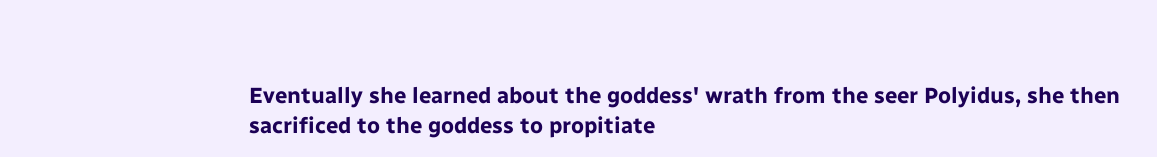Eventually she learned about the goddess' wrath from the seer Polyidus, she then sacrificed to the goddess to propitiate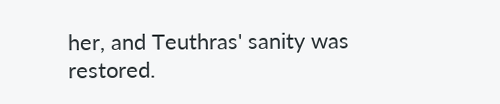her, and Teuthras' sanity was restored.